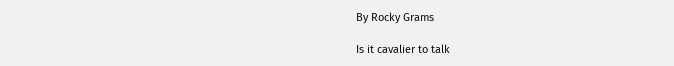By Rocky Grams

Is it cavalier to talk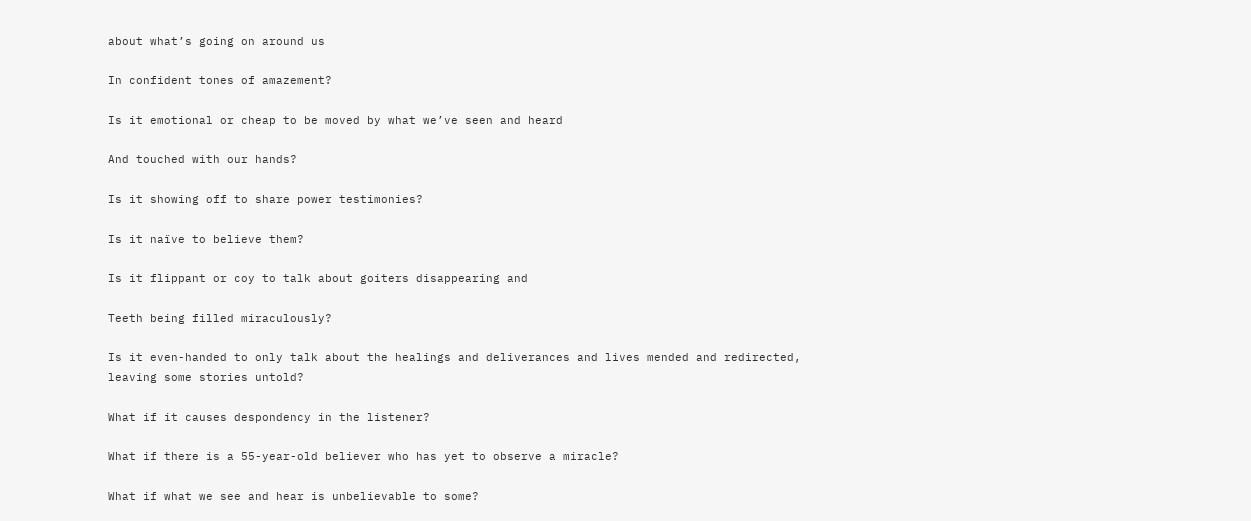about what’s going on around us

In confident tones of amazement?

Is it emotional or cheap to be moved by what we’ve seen and heard

And touched with our hands?

Is it showing off to share power testimonies?

Is it naïve to believe them?

Is it flippant or coy to talk about goiters disappearing and

Teeth being filled miraculously?

Is it even-handed to only talk about the healings and deliverances and lives mended and redirected, leaving some stories untold?

What if it causes despondency in the listener?

What if there is a 55-year-old believer who has yet to observe a miracle?

What if what we see and hear is unbelievable to some?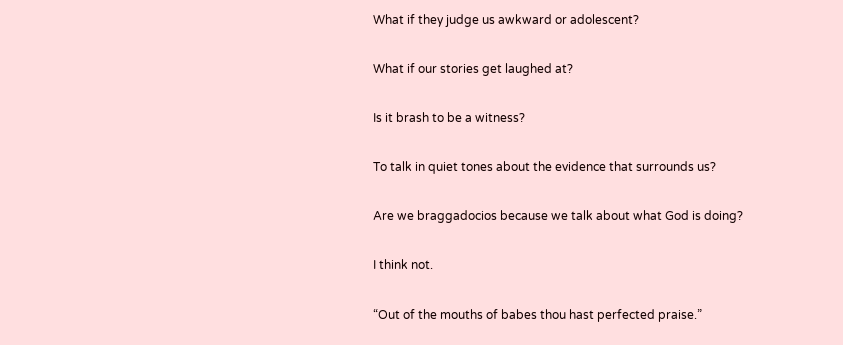What if they judge us awkward or adolescent?

What if our stories get laughed at?

Is it brash to be a witness?

To talk in quiet tones about the evidence that surrounds us?

Are we braggadocios because we talk about what God is doing?

I think not.

“Out of the mouths of babes thou hast perfected praise.”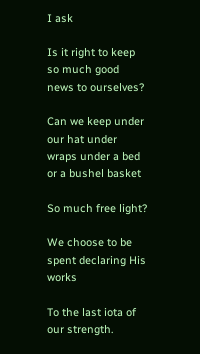I ask

Is it right to keep so much good news to ourselves?

Can we keep under our hat under wraps under a bed or a bushel basket

So much free light?

We choose to be spent declaring His works

To the last iota of our strength.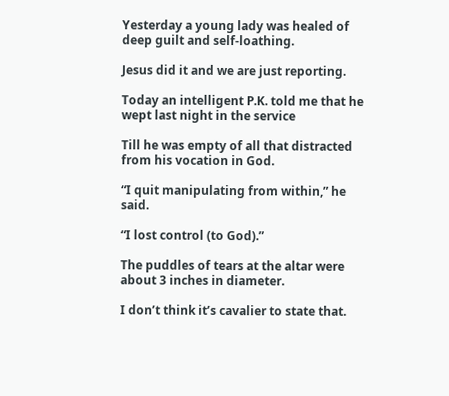Yesterday a young lady was healed of deep guilt and self-loathing.

Jesus did it and we are just reporting.

Today an intelligent P.K. told me that he wept last night in the service

Till he was empty of all that distracted from his vocation in God.

“I quit manipulating from within,” he said.

“I lost control (to God).”

The puddles of tears at the altar were about 3 inches in diameter.

I don’t think it’s cavalier to state that.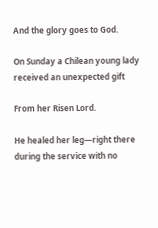And the glory goes to God.

On Sunday a Chilean young lady received an unexpected gift

From her Risen Lord.

He healed her leg—right there during the service with no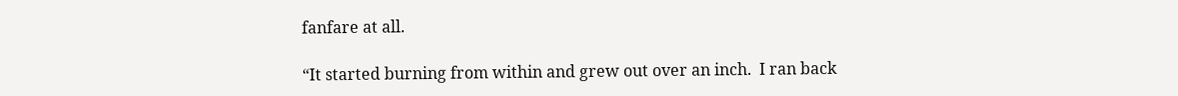fanfare at all.

“It started burning from within and grew out over an inch.  I ran back